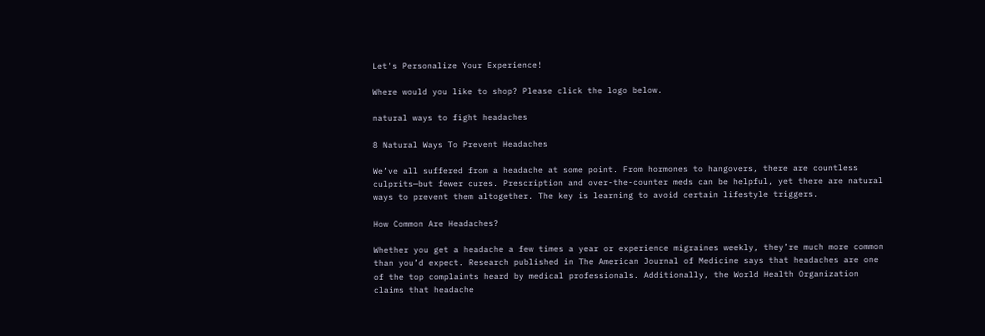Let's Personalize Your Experience!

Where would you like to shop? Please click the logo below.

natural ways to fight headaches

8 Natural Ways To Prevent Headaches

We’ve all suffered from a headache at some point. From hormones to hangovers, there are countless culprits—but fewer cures. Prescription and over-the-counter meds can be helpful, yet there are natural ways to prevent them altogether. The key is learning to avoid certain lifestyle triggers.

How Common Are Headaches?

Whether you get a headache a few times a year or experience migraines weekly, they’re much more common than you’d expect. Research published in The American Journal of Medicine says that headaches are one of the top complaints heard by medical professionals. Additionally, the World Health Organization claims that headache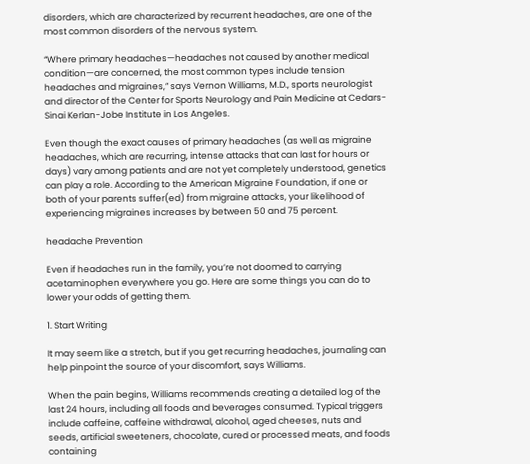disorders, which are characterized by recurrent headaches, are one of the most common disorders of the nervous system.

“Where primary headaches—headaches not caused by another medical condition—are concerned, the most common types include tension headaches and migraines,” says Vernon Williams, M.D., sports neurologist and director of the Center for Sports Neurology and Pain Medicine at Cedars-Sinai Kerlan-Jobe Institute in Los Angeles.

Even though the exact causes of primary headaches (as well as migraine headaches, which are recurring, intense attacks that can last for hours or days) vary among patients and are not yet completely understood, genetics can play a role. According to the American Migraine Foundation, if one or both of your parents suffer(ed) from migraine attacks, your likelihood of experiencing migraines increases by between 50 and 75 percent.

headache Prevention

Even if headaches run in the family, you’re not doomed to carrying acetaminophen everywhere you go. Here are some things you can do to lower your odds of getting them.

1. Start Writing

It may seem like a stretch, but if you get recurring headaches, journaling can help pinpoint the source of your discomfort, says Williams.

When the pain begins, Williams recommends creating a detailed log of the last 24 hours, including all foods and beverages consumed. Typical triggers include caffeine, caffeine withdrawal, alcohol, aged cheeses, nuts and seeds, artificial sweeteners, chocolate, cured or processed meats, and foods containing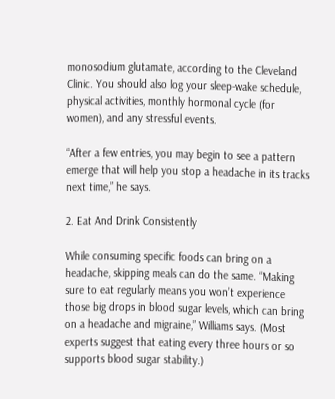monosodium glutamate, according to the Cleveland Clinic. You should also log your sleep-wake schedule, physical activities, monthly hormonal cycle (for women), and any stressful events.

“After a few entries, you may begin to see a pattern emerge that will help you stop a headache in its tracks next time,” he says.

2. Eat And Drink Consistently

While consuming specific foods can bring on a headache, skipping meals can do the same. “Making sure to eat regularly means you won’t experience those big drops in blood sugar levels, which can bring on a headache and migraine,” Williams says. (Most experts suggest that eating every three hours or so supports blood sugar stability.)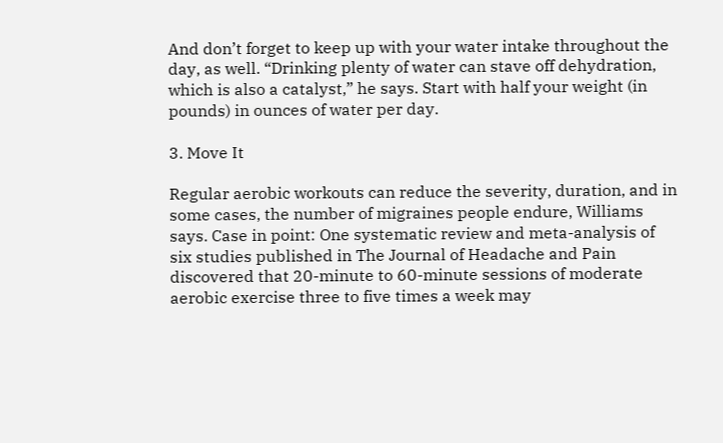And don’t forget to keep up with your water intake throughout the day, as well. “Drinking plenty of water can stave off dehydration, which is also a catalyst,” he says. Start with half your weight (in pounds) in ounces of water per day.

3. Move It

Regular aerobic workouts can reduce the severity, duration, and in some cases, the number of migraines people endure, Williams says. Case in point: One systematic review and meta-analysis of six studies published in The Journal of Headache and Pain discovered that 20-minute to 60-minute sessions of moderate aerobic exercise three to five times a week may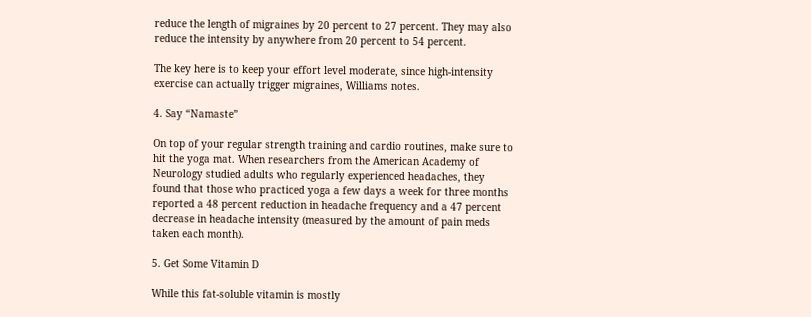reduce the length of migraines by 20 percent to 27 percent. They may also reduce the intensity by anywhere from 20 percent to 54 percent.

The key here is to keep your effort level moderate, since high-intensity exercise can actually trigger migraines, Williams notes.

4. Say “Namaste”

On top of your regular strength training and cardio routines, make sure to hit the yoga mat. When researchers from the American Academy of Neurology studied adults who regularly experienced headaches, they found that those who practiced yoga a few days a week for three months reported a 48 percent reduction in headache frequency and a 47 percent decrease in headache intensity (measured by the amount of pain meds taken each month).

5. Get Some Vitamin D

While this fat-soluble vitamin is mostly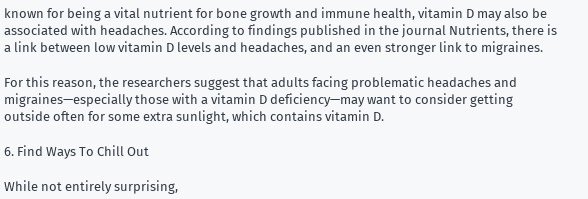known for being a vital nutrient for bone growth and immune health, vitamin D may also be associated with headaches. According to findings published in the journal Nutrients, there is a link between low vitamin D levels and headaches, and an even stronger link to migraines.

For this reason, the researchers suggest that adults facing problematic headaches and migraines—especially those with a vitamin D deficiency—may want to consider getting outside often for some extra sunlight, which contains vitamin D.

6. Find Ways To Chill Out

While not entirely surprising,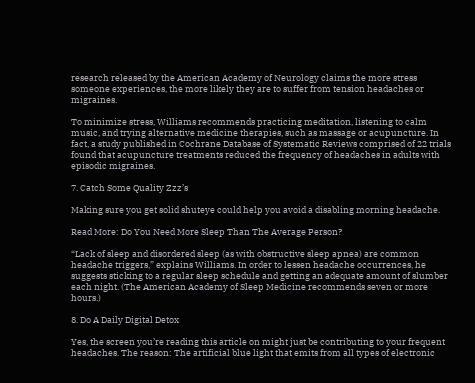research released by the American Academy of Neurology claims the more stress someone experiences, the more likely they are to suffer from tension headaches or migraines.

To minimize stress, Williams recommends practicing meditation, listening to calm music, and trying alternative medicine therapies, such as massage or acupuncture. In fact, a study published in Cochrane Database of Systematic Reviews comprised of 22 trials found that acupuncture treatments reduced the frequency of headaches in adults with episodic migraines.

7. Catch Some Quality Zzz’s

Making sure you get solid shuteye could help you avoid a disabling morning headache.

Read More: Do You Need More Sleep Than The Average Person?

“Lack of sleep and disordered sleep (as with obstructive sleep apnea) are common headache triggers,” explains Williams. In order to lessen headache occurrences, he suggests sticking to a regular sleep schedule and getting an adequate amount of slumber each night. (The American Academy of Sleep Medicine recommends seven or more hours.)

8. Do A Daily Digital Detox

Yes, the screen you’re reading this article on might just be contributing to your frequent headaches. The reason: The artificial blue light that emits from all types of electronic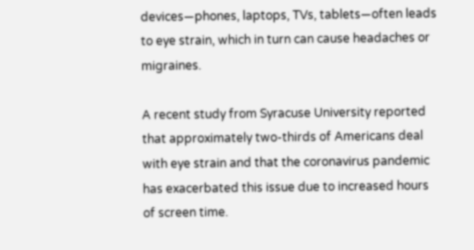devices—phones, laptops, TVs, tablets—often leads to eye strain, which in turn can cause headaches or migraines.

A recent study from Syracuse University reported that approximately two-thirds of Americans deal with eye strain and that the coronavirus pandemic has exacerbated this issue due to increased hours of screen time.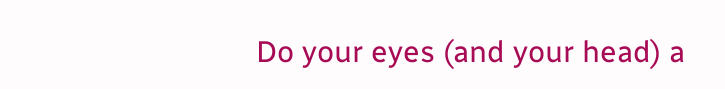Do your eyes (and your head) a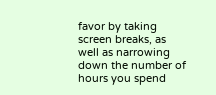favor by taking screen breaks, as well as narrowing down the number of hours you spend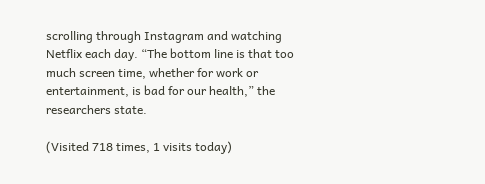scrolling through Instagram and watching Netflix each day. “The bottom line is that too much screen time, whether for work or entertainment, is bad for our health,” the researchers state.

(Visited 718 times, 1 visits today)